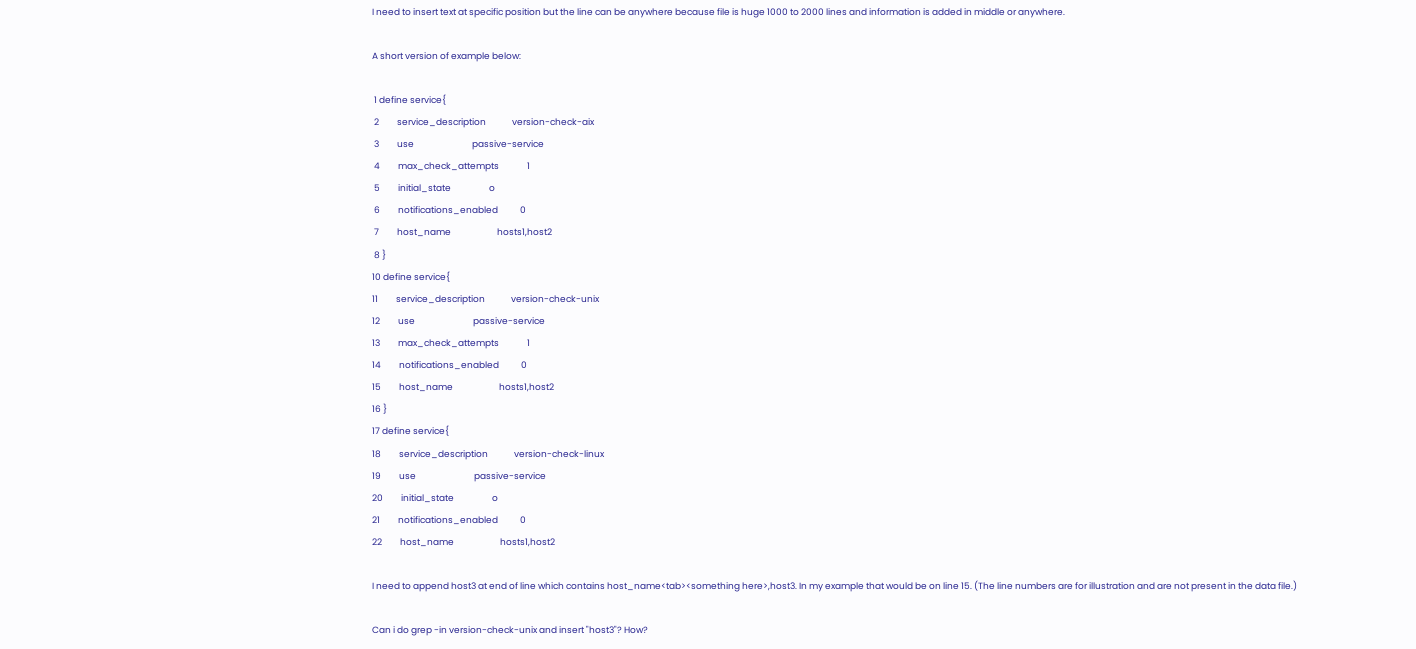I need to insert text at specific position but the line can be anywhere because file is huge 1000 to 2000 lines and information is added in middle or anywhere.

A short version of example below:

 1 define service{
 2         service_description             version-check-aix
 3         use                             passive-service
 4         max_check_attempts              1
 5         initial_state                   o
 6         notifications_enabled           0
 7         host_name                       hosts1,host2
 8 }
10 define service{
11         service_description             version-check-unix
12         use                             passive-service
13         max_check_attempts              1
14         notifications_enabled           0
15         host_name                       hosts1,host2
16 }
17 define service{
18         service_description             version-check-linux
19         use                             passive-service
20         initial_state                   o
21         notifications_enabled           0
22         host_name                       hosts1,host2

I need to append host3 at end of line which contains host_name<tab><something here>,host3. In my example that would be on line 15. (The line numbers are for illustration and are not present in the data file.)

Can i do grep -in version-check-unix and insert "host3"? How?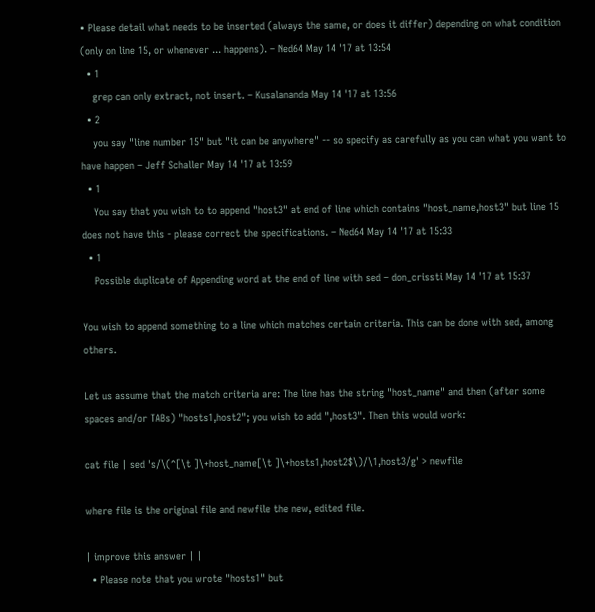• Please detail what needs to be inserted (always the same, or does it differ) depending on what condition (only on line 15, or whenever ... happens). – Ned64 May 14 '17 at 13:54
  • 1
    grep can only extract, not insert. – Kusalananda May 14 '17 at 13:56
  • 2
    you say "line number 15" but "it can be anywhere" -- so specify as carefully as you can what you want to have happen – Jeff Schaller May 14 '17 at 13:59
  • 1
    You say that you wish to to append "host3" at end of line which contains "host_name,host3" but line 15 does not have this - please correct the specifications. – Ned64 May 14 '17 at 15:33
  • 1
    Possible duplicate of Appending word at the end of line with sed – don_crissti May 14 '17 at 15:37

You wish to append something to a line which matches certain criteria. This can be done with sed, among others.

Let us assume that the match criteria are: The line has the string "host_name" and then (after some spaces and/or TABs) "hosts1,host2"; you wish to add ",host3". Then this would work:

cat file | sed 's/\(^[\t ]\+host_name[\t ]\+hosts1,host2$\)/\1,host3/g' > newfile

where file is the original file and newfile the new, edited file.

| improve this answer | |
  • Please note that you wrote "hosts1" but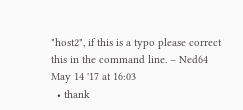"host2", if this is a typo please correct this in the command line. – Ned64 May 14 '17 at 16:03
  • thank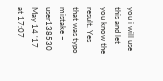you i will use this and let you know the result. Yes that was typo mistake – user138530 May 14 '17 at 17:07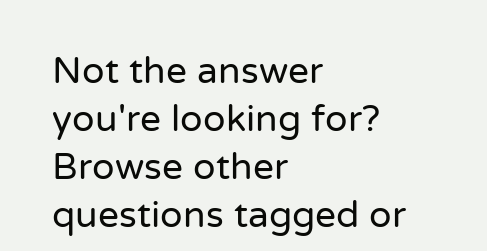Not the answer you're looking for? Browse other questions tagged or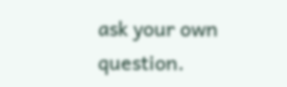ask your own question.